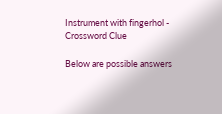Instrument with fingerhol - Crossword Clue

Below are possible answers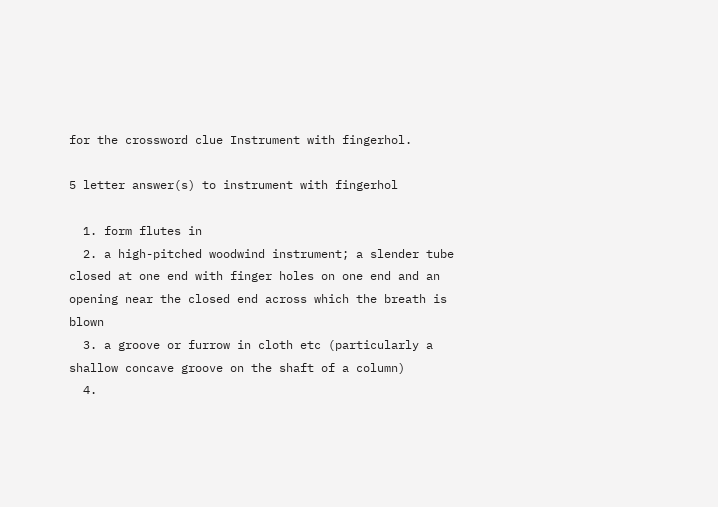for the crossword clue Instrument with fingerhol.

5 letter answer(s) to instrument with fingerhol

  1. form flutes in
  2. a high-pitched woodwind instrument; a slender tube closed at one end with finger holes on one end and an opening near the closed end across which the breath is blown
  3. a groove or furrow in cloth etc (particularly a shallow concave groove on the shaft of a column)
  4.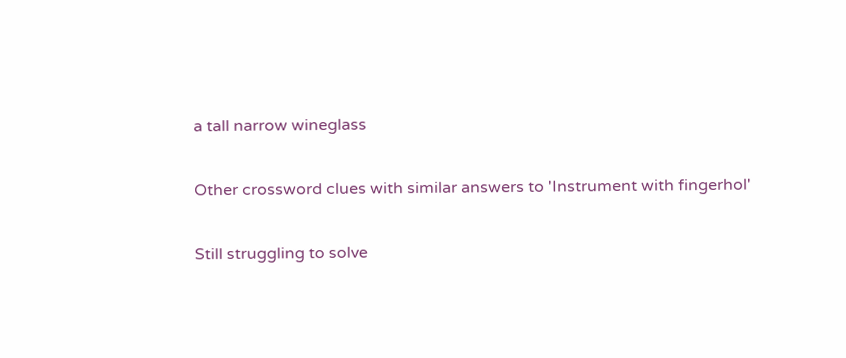a tall narrow wineglass

Other crossword clues with similar answers to 'Instrument with fingerhol'

Still struggling to solve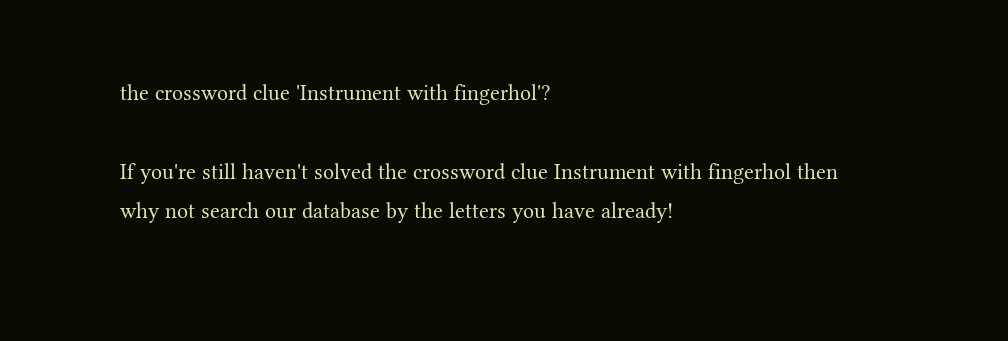the crossword clue 'Instrument with fingerhol'?

If you're still haven't solved the crossword clue Instrument with fingerhol then why not search our database by the letters you have already!